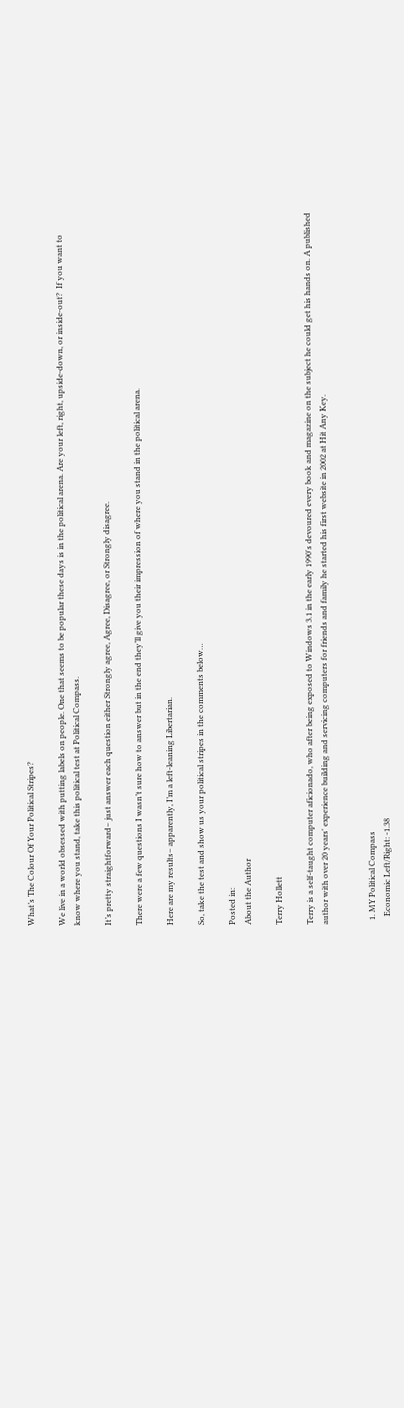What’s The Colour Of Your Political Stripes?

We live in a world obsessed with putting labels on people. One that seems to be popular these days is in the political arena. Are your left, right, upside-down, or inside-out?  If you want to know where you stand, take this political test at Political Compass.

It’s pretty straightforward– just answer each question either Strongly agree, Agree, Disagree, or Strongly disagree.

There were a few questions I wasn’t sure how to answer but in the end they’ll give you their impression of where you stand in the political arena.

Here are my results– apparently, I’m a left-leaning Libertarian.

So, take the test and show us your political stripes in the comments below…

Posted in:
About the Author

Terry Hollett

Terry is a self-taught computer aficionado, who after being exposed to Windows 3.1 in the early 1990's devoured every book and magazine on the subject he could get his hands on. A published author with over 20 years' experience building and servicing computers for friends and family he started his first website in 2002 at Hit Any Key.


  1. MY Political Compass
    Economic Left/Right: -1.38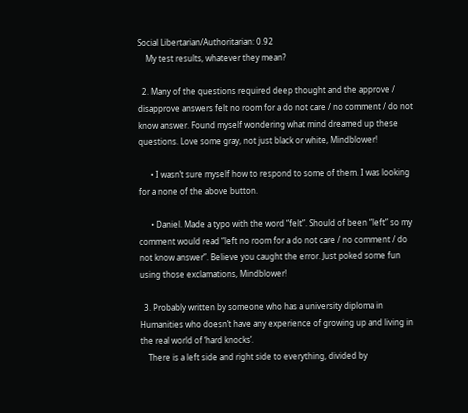Social Libertarian/Authoritarian: 0.92
    My test results, whatever they mean?

  2. Many of the questions required deep thought and the approve / disapprove answers felt no room for a do not care / no comment / do not know answer. Found myself wondering what mind dreamed up these questions. Love some gray, not just black or white, Mindblower!

      • I wasn’t sure myself how to respond to some of them. I was looking for a none of the above button.

      • Daniel. Made a typo with the word “felt”. Should of been “left” so my comment would read “left no room for a do not care / no comment / do not know answer”. Believe you caught the error. Just poked some fun using those exclamations, Mindblower!

  3. Probably written by someone who has a university diploma in Humanities who doesn’t have any experience of growing up and living in the real world of ‘hard knocks’.
    There is a left side and right side to everything, divided by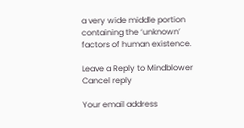a very wide middle portion containing the ‘unknown’ factors of human existence.

Leave a Reply to Mindblower Cancel reply

Your email address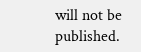will not be published.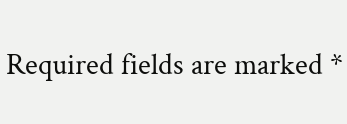Required fields are marked *